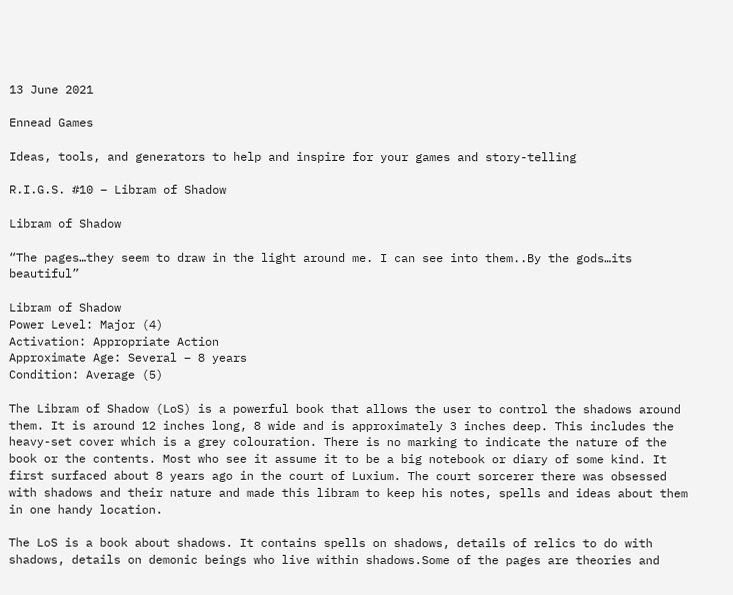13 June 2021

Ennead Games

Ideas, tools, and generators to help and inspire for your games and story-telling

R.I.G.S. #10 – Libram of Shadow

Libram of Shadow

“The pages…they seem to draw in the light around me. I can see into them..By the gods…its beautiful”

Libram of Shadow
Power Level: Major (4)
Activation: Appropriate Action
Approximate Age: Several – 8 years
Condition: Average (5)

The Libram of Shadow (LoS) is a powerful book that allows the user to control the shadows around them. It is around 12 inches long, 8 wide and is approximately 3 inches deep. This includes the heavy-set cover which is a grey colouration. There is no marking to indicate the nature of the book or the contents. Most who see it assume it to be a big notebook or diary of some kind. It first surfaced about 8 years ago in the court of Luxium. The court sorcerer there was obsessed with shadows and their nature and made this libram to keep his notes, spells and ideas about them in one handy location.

The LoS is a book about shadows. It contains spells on shadows, details of relics to do with shadows, details on demonic beings who live within shadows.Some of the pages are theories and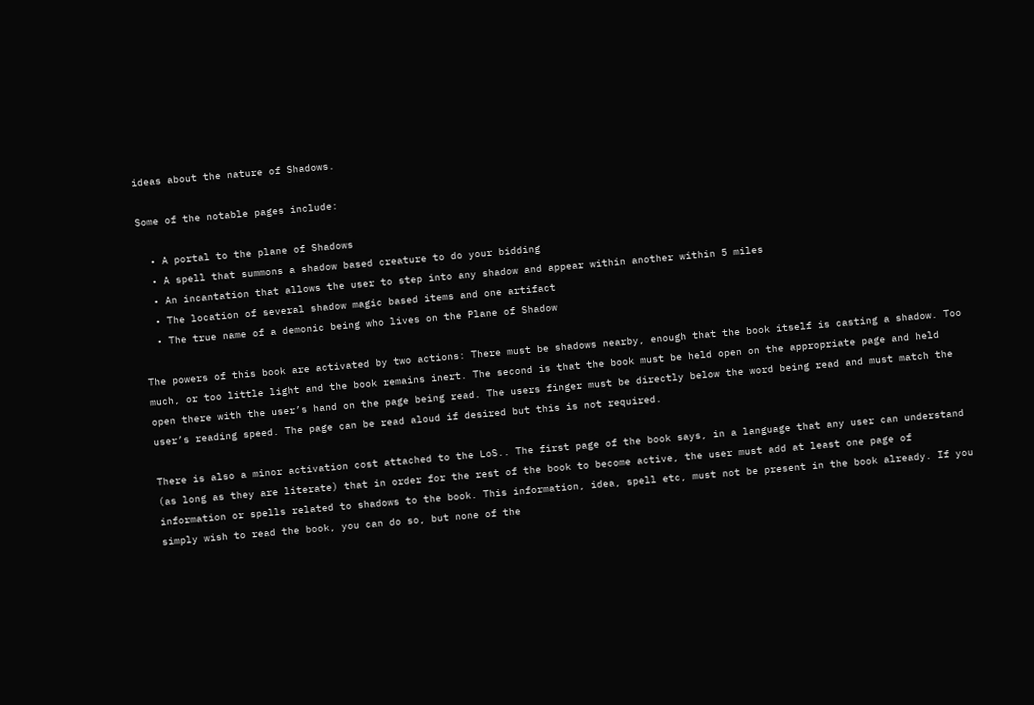ideas about the nature of Shadows.

Some of the notable pages include:

  • A portal to the plane of Shadows
  • A spell that summons a shadow based creature to do your bidding
  • An incantation that allows the user to step into any shadow and appear within another within 5 miles
  • The location of several shadow magic based items and one artifact
  • The true name of a demonic being who lives on the Plane of Shadow

The powers of this book are activated by two actions: There must be shadows nearby, enough that the book itself is casting a shadow. Too much, or too little light and the book remains inert. The second is that the book must be held open on the appropriate page and held open there with the user’s hand on the page being read. The users finger must be directly below the word being read and must match the user’s reading speed. The page can be read aloud if desired but this is not required.

There is also a minor activation cost attached to the LoS.. The first page of the book says, in a language that any user can understand (as long as they are literate) that in order for the rest of the book to become active, the user must add at least one page of information or spells related to shadows to the book. This information, idea, spell etc, must not be present in the book already. If you simply wish to read the book, you can do so, but none of the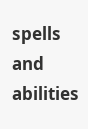spells and abilities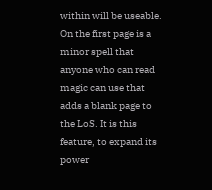within will be useable. On the first page is a minor spell that anyone who can read magic can use that adds a blank page to the LoS. It is this feature, to expand its power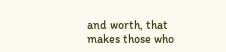and worth, that makes those who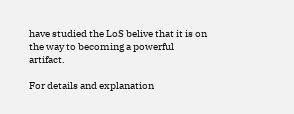have studied the LoS belive that it is on the way to becoming a powerful artifact.

For details and explanation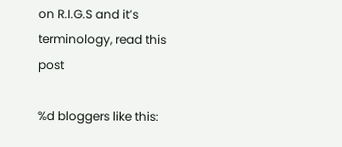on R.I.G.S and it’s terminology, read this post

%d bloggers like this: